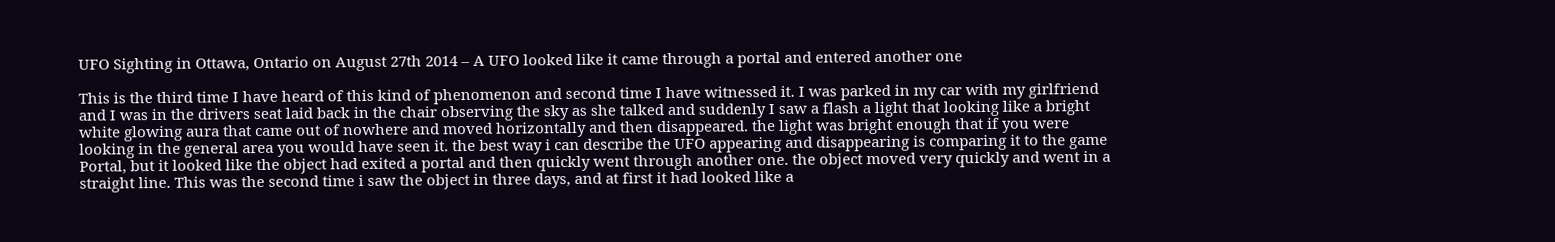UFO Sighting in Ottawa, Ontario on August 27th 2014 – A UFO looked like it came through a portal and entered another one

This is the third time I have heard of this kind of phenomenon and second time I have witnessed it. I was parked in my car with my girlfriend and I was in the drivers seat laid back in the chair observing the sky as she talked and suddenly I saw a flash a light that looking like a bright white glowing aura that came out of nowhere and moved horizontally and then disappeared. the light was bright enough that if you were looking in the general area you would have seen it. the best way i can describe the UFO appearing and disappearing is comparing it to the game Portal, but it looked like the object had exited a portal and then quickly went through another one. the object moved very quickly and went in a straight line. This was the second time i saw the object in three days, and at first it had looked like a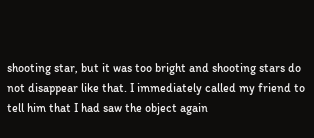shooting star, but it was too bright and shooting stars do not disappear like that. I immediately called my friend to tell him that I had saw the object again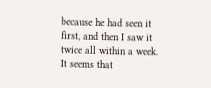because he had seen it first, and then I saw it twice all within a week. It seems that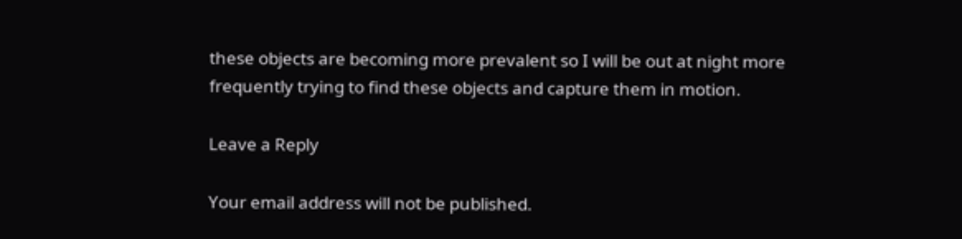these objects are becoming more prevalent so I will be out at night more frequently trying to find these objects and capture them in motion.

Leave a Reply

Your email address will not be published.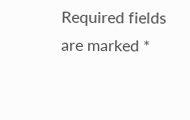Required fields are marked *